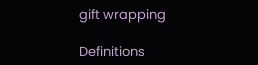gift wrapping

Definitions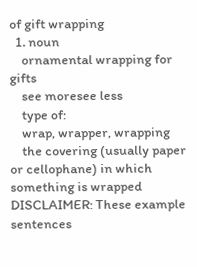of gift wrapping
  1. noun
    ornamental wrapping for gifts
    see moresee less
    type of:
    wrap, wrapper, wrapping
    the covering (usually paper or cellophane) in which something is wrapped
DISCLAIMER: These example sentences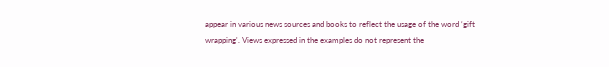appear in various news sources and books to reflect the usage of the word ‘gift wrapping'. Views expressed in the examples do not represent the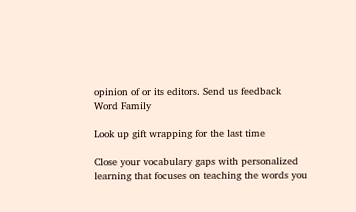opinion of or its editors. Send us feedback
Word Family

Look up gift wrapping for the last time

Close your vocabulary gaps with personalized learning that focuses on teaching the words you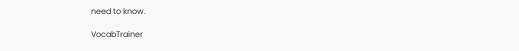need to know.

VocabTrainer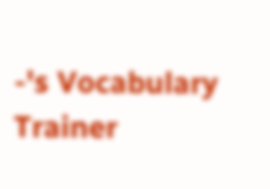-'s Vocabulary Trainer